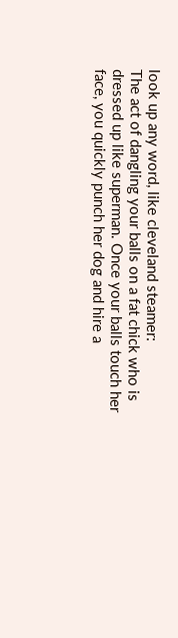look up any word, like cleveland steamer:
The act of dangling your balls on a fat chick who is dressed up like superman. Once your balls touch her face, you quickly punch her dog and hire a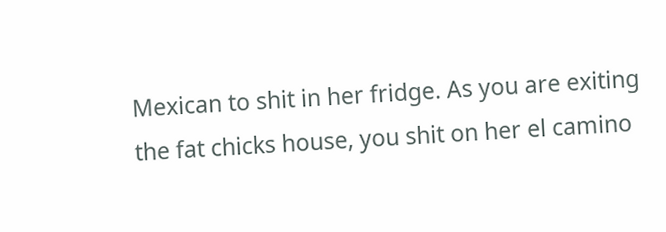Mexican to shit in her fridge. As you are exiting the fat chicks house, you shit on her el camino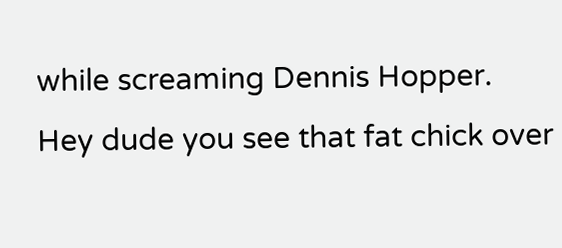while screaming Dennis Hopper.
Hey dude you see that fat chick over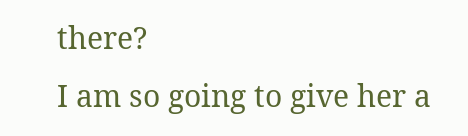there?
I am so going to give her a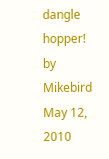dangle hopper!
by Mikebird May 12, 2010